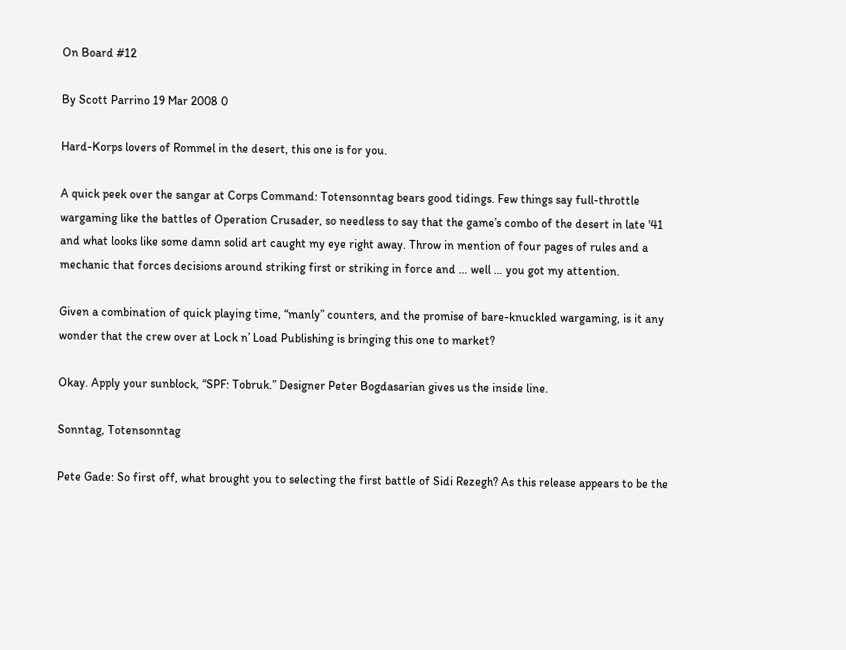On Board #12

By Scott Parrino 19 Mar 2008 0

Hard-Korps lovers of Rommel in the desert, this one is for you.

A quick peek over the sangar at Corps Command: Totensonntag bears good tidings. Few things say full-throttle wargaming like the battles of Operation Crusader, so needless to say that the game’s combo of the desert in late '41 and what looks like some damn solid art caught my eye right away. Throw in mention of four pages of rules and a mechanic that forces decisions around striking first or striking in force and … well … you got my attention.

Given a combination of quick playing time, “manly” counters, and the promise of bare-knuckled wargaming, is it any wonder that the crew over at Lock n’ Load Publishing is bringing this one to market?

Okay. Apply your sunblock, “SPF: Tobruk.” Designer Peter Bogdasarian gives us the inside line.

Sonntag, Totensonntag

Pete Gade: So first off, what brought you to selecting the first battle of Sidi Rezegh? As this release appears to be the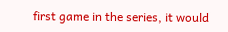first game in the series, it would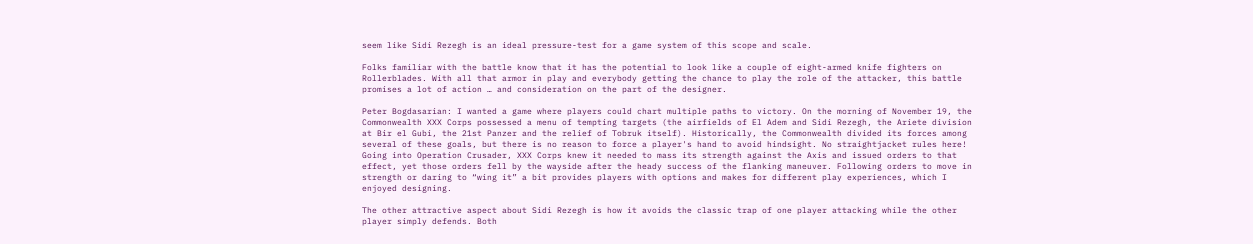seem like Sidi Rezegh is an ideal pressure-test for a game system of this scope and scale.

Folks familiar with the battle know that it has the potential to look like a couple of eight-armed knife fighters on Rollerblades. With all that armor in play and everybody getting the chance to play the role of the attacker, this battle promises a lot of action … and consideration on the part of the designer.

Peter Bogdasarian: I wanted a game where players could chart multiple paths to victory. On the morning of November 19, the Commonwealth XXX Corps possessed a menu of tempting targets (the airfields of El Adem and Sidi Rezegh, the Ariete division at Bir el Gubi, the 21st Panzer and the relief of Tobruk itself). Historically, the Commonwealth divided its forces among several of these goals, but there is no reason to force a player's hand to avoid hindsight. No straightjacket rules here! Going into Operation Crusader, XXX Corps knew it needed to mass its strength against the Axis and issued orders to that effect, yet those orders fell by the wayside after the heady success of the flanking maneuver. Following orders to move in strength or daring to “wing it” a bit provides players with options and makes for different play experiences, which I enjoyed designing.

The other attractive aspect about Sidi Rezegh is how it avoids the classic trap of one player attacking while the other player simply defends. Both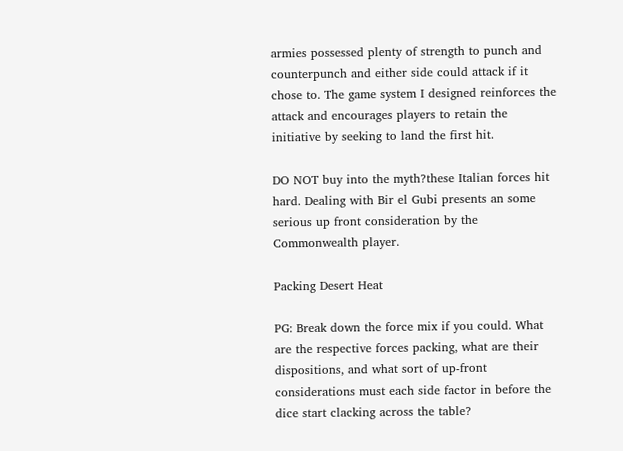armies possessed plenty of strength to punch and counterpunch and either side could attack if it chose to. The game system I designed reinforces the attack and encourages players to retain the initiative by seeking to land the first hit.

DO NOT buy into the myth?these Italian forces hit hard. Dealing with Bir el Gubi presents an some serious up front consideration by the Commonwealth player.

Packing Desert Heat

PG: Break down the force mix if you could. What are the respective forces packing, what are their dispositions, and what sort of up-front considerations must each side factor in before the dice start clacking across the table?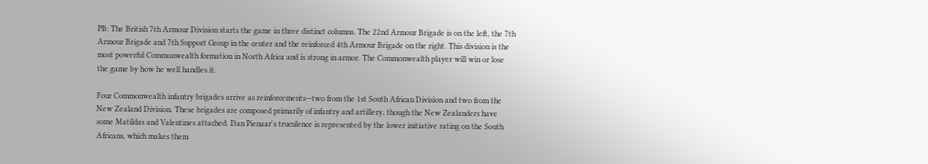PB: The British 7th Armour Division starts the game in three distinct columns. The 22nd Armour Brigade is on the left, the 7th Armour Brigade and 7th Support Group in the center and the reinforced 4th Armour Brigade on the right. This division is the most powerful Commonwealth formation in North Africa and is strong in armor. The Commonwealth player will win or lose the game by how he well handles it.

Four Commonwealth infantry brigades arrive as reinforcements—two from the 1st South African Division and two from the New Zealand Division. These brigades are composed primarily of infantry and artillery, though the New Zealanders have some Matildas and Valentines attached. Dan Pienaar's truculence is represented by the lower initiative rating on the South Africans, which makes them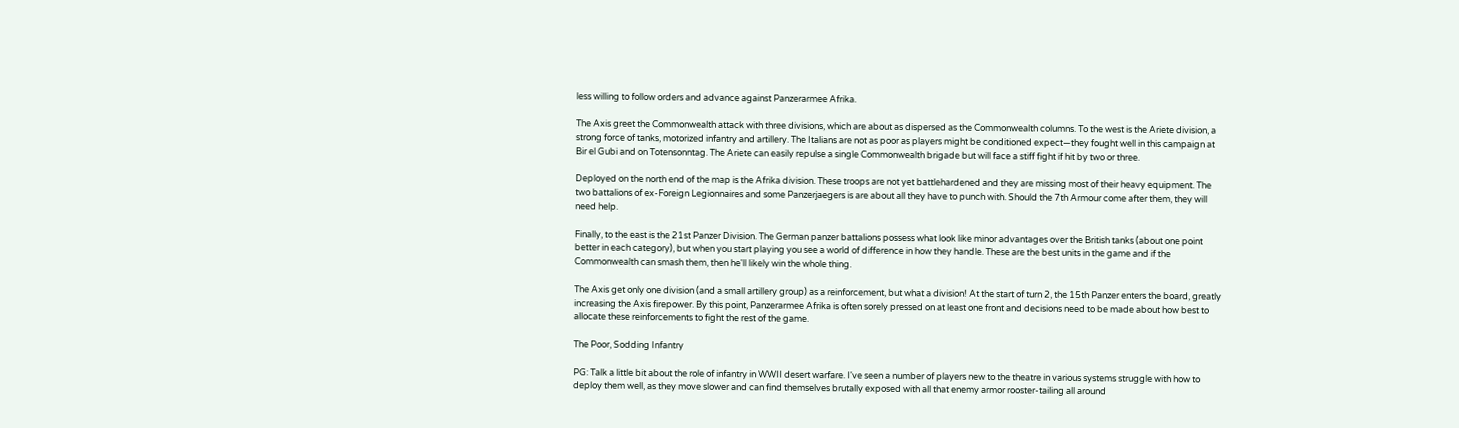less willing to follow orders and advance against Panzerarmee Afrika.

The Axis greet the Commonwealth attack with three divisions, which are about as dispersed as the Commonwealth columns. To the west is the Ariete division, a strong force of tanks, motorized infantry and artillery. The Italians are not as poor as players might be conditioned expect—they fought well in this campaign at Bir el Gubi and on Totensonntag. The Ariete can easily repulse a single Commonwealth brigade but will face a stiff fight if hit by two or three.

Deployed on the north end of the map is the Afrika division. These troops are not yet battlehardened and they are missing most of their heavy equipment. The two battalions of ex-Foreign Legionnaires and some Panzerjaegers is are about all they have to punch with. Should the 7th Armour come after them, they will need help.

Finally, to the east is the 21st Panzer Division. The German panzer battalions possess what look like minor advantages over the British tanks (about one point better in each category), but when you start playing you see a world of difference in how they handle. These are the best units in the game and if the Commonwealth can smash them, then he'll likely win the whole thing.

The Axis get only one division (and a small artillery group) as a reinforcement, but what a division! At the start of turn 2, the 15th Panzer enters the board, greatly increasing the Axis firepower. By this point, Panzerarmee Afrika is often sorely pressed on at least one front and decisions need to be made about how best to allocate these reinforcements to fight the rest of the game.

The Poor, Sodding Infantry

PG: Talk a little bit about the role of infantry in WWII desert warfare. I've seen a number of players new to the theatre in various systems struggle with how to deploy them well, as they move slower and can find themselves brutally exposed with all that enemy armor rooster-tailing all around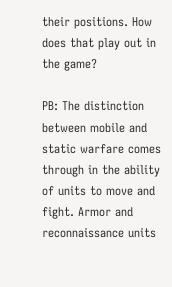their positions. How does that play out in the game?

PB: The distinction between mobile and static warfare comes through in the ability of units to move and fight. Armor and reconnaissance units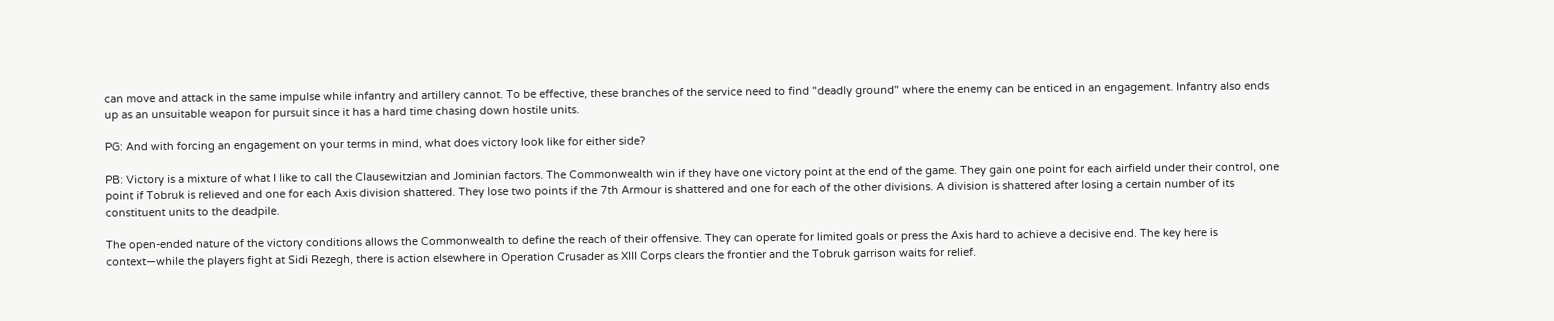can move and attack in the same impulse while infantry and artillery cannot. To be effective, these branches of the service need to find "deadly ground" where the enemy can be enticed in an engagement. Infantry also ends up as an unsuitable weapon for pursuit since it has a hard time chasing down hostile units.

PG: And with forcing an engagement on your terms in mind, what does victory look like for either side?

PB: Victory is a mixture of what I like to call the Clausewitzian and Jominian factors. The Commonwealth win if they have one victory point at the end of the game. They gain one point for each airfield under their control, one point if Tobruk is relieved and one for each Axis division shattered. They lose two points if the 7th Armour is shattered and one for each of the other divisions. A division is shattered after losing a certain number of its constituent units to the deadpile.

The open-ended nature of the victory conditions allows the Commonwealth to define the reach of their offensive. They can operate for limited goals or press the Axis hard to achieve a decisive end. The key here is context—while the players fight at Sidi Rezegh, there is action elsewhere in Operation Crusader as XIII Corps clears the frontier and the Tobruk garrison waits for relief.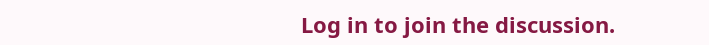Log in to join the discussion.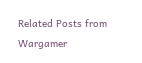Related Posts from Wargamer